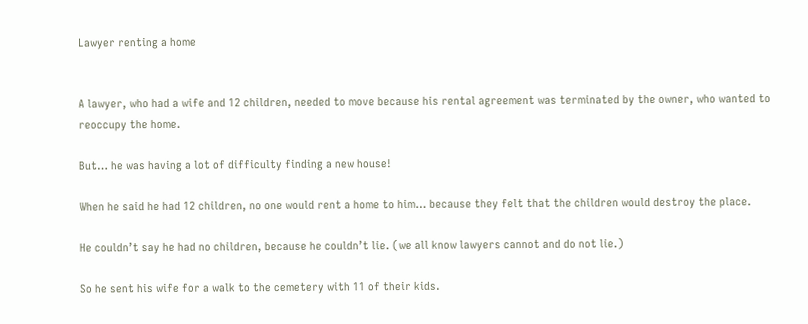Lawyer renting a home


A lawyer, who had a wife and 12 children, needed to move because his rental agreement was terminated by the owner, who wanted to reoccupy the home.

But… he was having a lot of difficulty finding a new house!

When he said he had 12 children, no one would rent a home to him… because they felt that the children would destroy the place.

He couldn’t say he had no children, because he couldn’t lie. (we all know lawyers cannot and do not lie.)

So he sent his wife for a walk to the cemetery with 11 of their kids.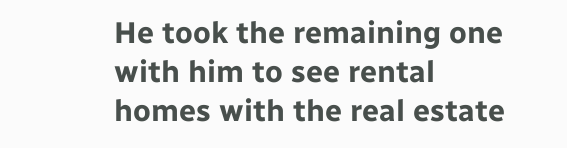He took the remaining one with him to see rental homes with the real estate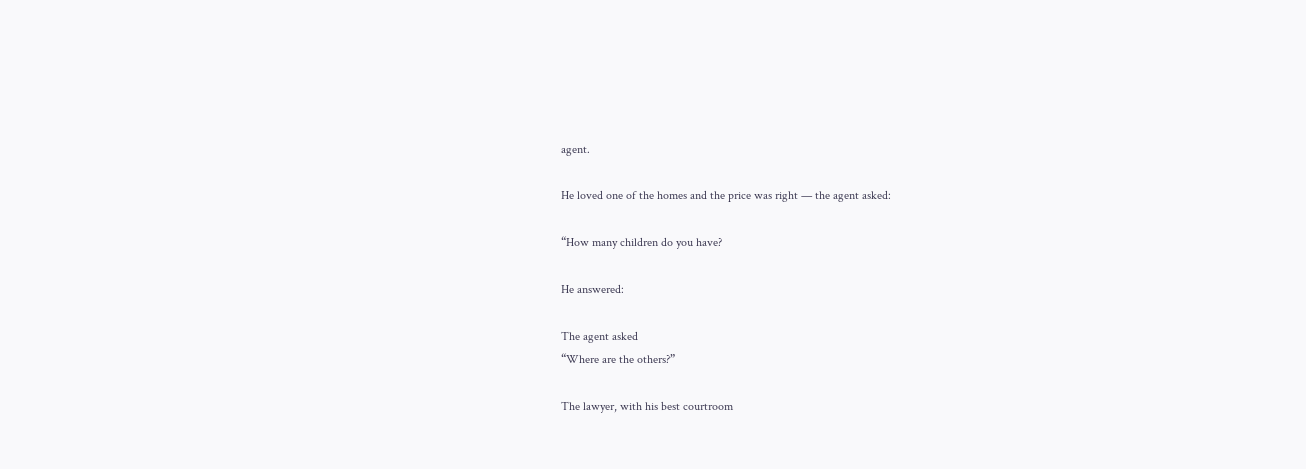agent.

He loved one of the homes and the price was right — the agent asked:

“How many children do you have?

He answered:

The agent asked
“Where are the others?”

The lawyer, with his best courtroom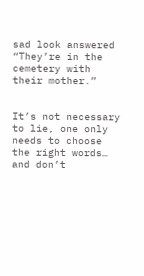sad look answered
“They’re in the cemetery with their mother.”


It’s not necessary to lie, one only needs to choose the right words…
and don’t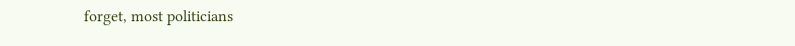forget, most politicians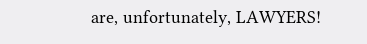are, unfortunately, LAWYERS!